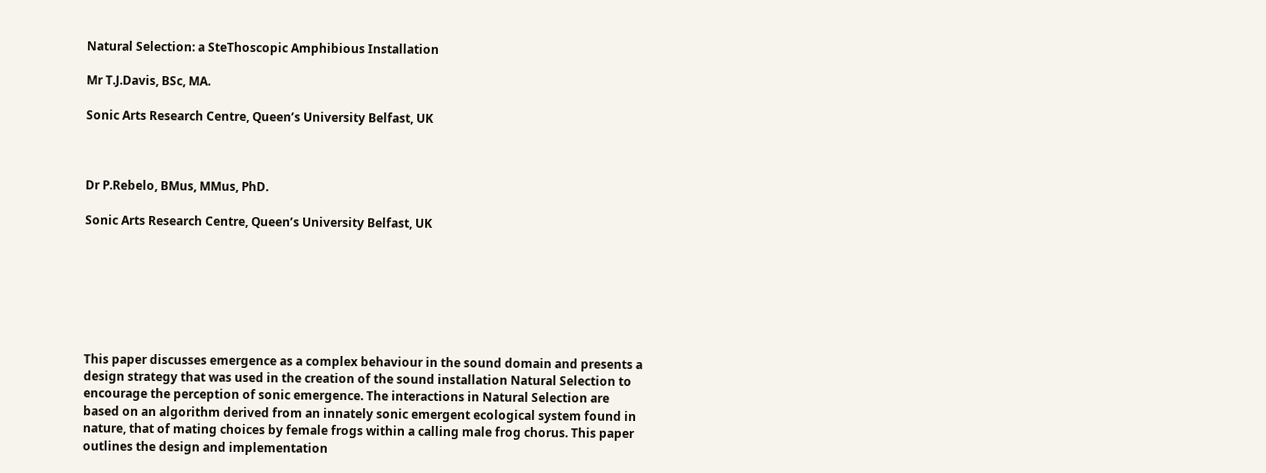Natural Selection: a SteThoscopic Amphibious Installation

Mr T.J.Davis, BSc, MA.

Sonic Arts Research Centre, Queen’s University Belfast, UK



Dr P.Rebelo, BMus, MMus, PhD.

Sonic Arts Research Centre, Queen’s University Belfast, UK







This paper discusses emergence as a complex behaviour in the sound domain and presents a design strategy that was used in the creation of the sound installation Natural Selection to encourage the perception of sonic emergence. The interactions in Natural Selection are based on an algorithm derived from an innately sonic emergent ecological system found in nature, that of mating choices by female frogs within a calling male frog chorus. This paper outlines the design and implementation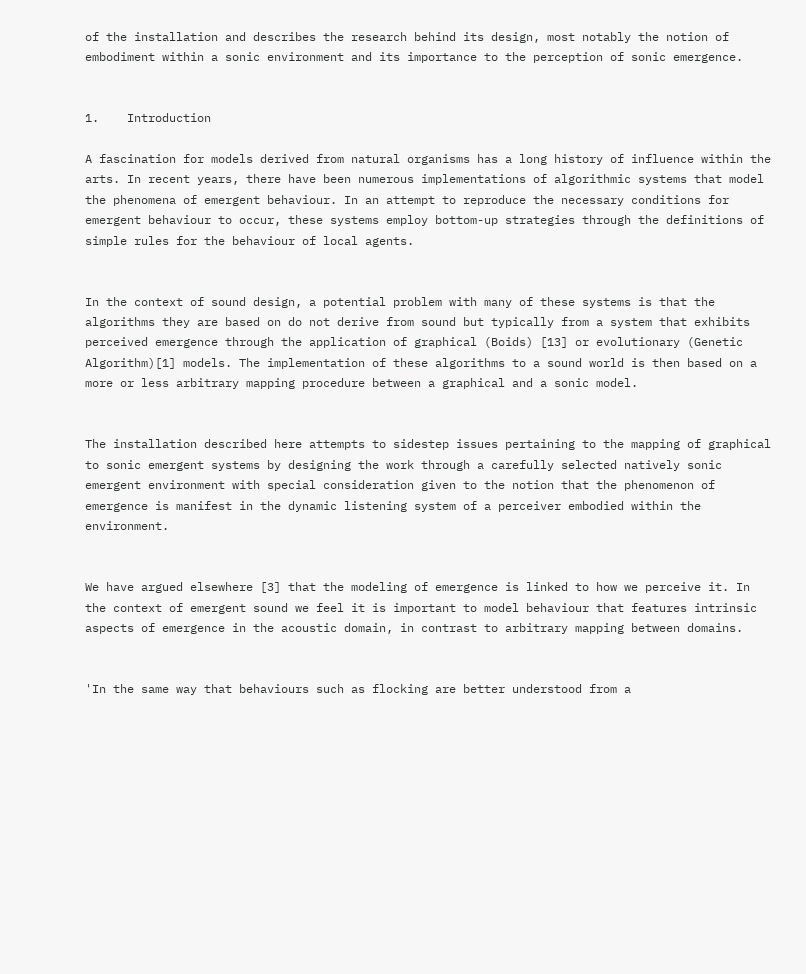of the installation and describes the research behind its design, most notably the notion of embodiment within a sonic environment and its importance to the perception of sonic emergence.


1.    Introduction

A fascination for models derived from natural organisms has a long history of influence within the arts. In recent years, there have been numerous implementations of algorithmic systems that model the phenomena of emergent behaviour. In an attempt to reproduce the necessary conditions for emergent behaviour to occur, these systems employ bottom-up strategies through the definitions of simple rules for the behaviour of local agents.


In the context of sound design, a potential problem with many of these systems is that the algorithms they are based on do not derive from sound but typically from a system that exhibits perceived emergence through the application of graphical (Boids) [13] or evolutionary (Genetic Algorithm)[1] models. The implementation of these algorithms to a sound world is then based on a more or less arbitrary mapping procedure between a graphical and a sonic model.


The installation described here attempts to sidestep issues pertaining to the mapping of graphical to sonic emergent systems by designing the work through a carefully selected natively sonic emergent environment with special consideration given to the notion that the phenomenon of emergence is manifest in the dynamic listening system of a perceiver embodied within the environment.


We have argued elsewhere [3] that the modeling of emergence is linked to how we perceive it. In the context of emergent sound we feel it is important to model behaviour that features intrinsic aspects of emergence in the acoustic domain, in contrast to arbitrary mapping between domains.


'In the same way that behaviours such as flocking are better understood from a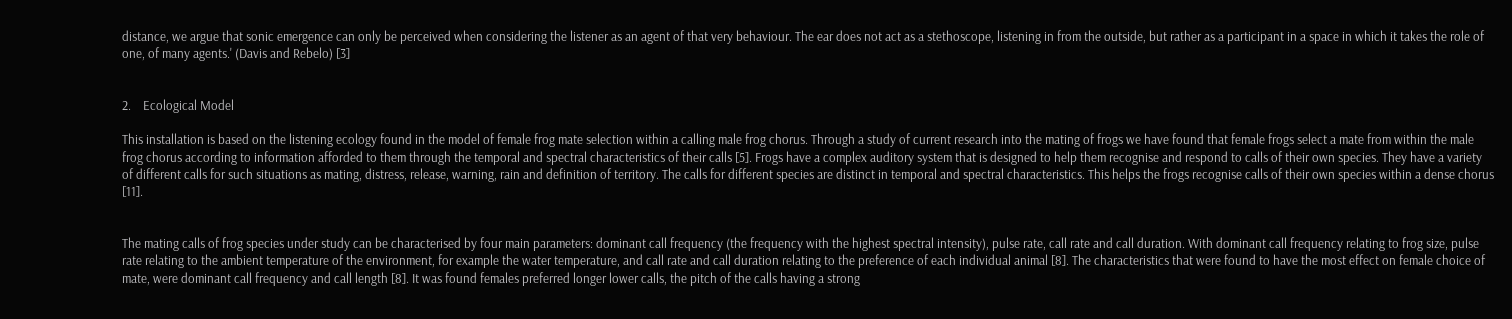distance, we argue that sonic emergence can only be perceived when considering the listener as an agent of that very behaviour. The ear does not act as a stethoscope, listening in from the outside, but rather as a participant in a space in which it takes the role of one, of many agents.' (Davis and Rebelo) [3]


2.    Ecological Model

This installation is based on the listening ecology found in the model of female frog mate selection within a calling male frog chorus. Through a study of current research into the mating of frogs we have found that female frogs select a mate from within the male frog chorus according to information afforded to them through the temporal and spectral characteristics of their calls [5]. Frogs have a complex auditory system that is designed to help them recognise and respond to calls of their own species. They have a variety of different calls for such situations as mating, distress, release, warning, rain and definition of territory. The calls for different species are distinct in temporal and spectral characteristics. This helps the frogs recognise calls of their own species within a dense chorus [11].


The mating calls of frog species under study can be characterised by four main parameters: dominant call frequency (the frequency with the highest spectral intensity), pulse rate, call rate and call duration. With dominant call frequency relating to frog size, pulse rate relating to the ambient temperature of the environment, for example the water temperature, and call rate and call duration relating to the preference of each individual animal [8]. The characteristics that were found to have the most effect on female choice of mate, were dominant call frequency and call length [8]. It was found females preferred longer lower calls, the pitch of the calls having a strong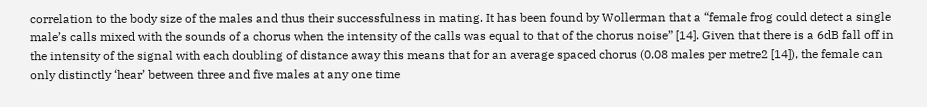correlation to the body size of the males and thus their successfulness in mating. It has been found by Wollerman that a “female frog could detect a single male’s calls mixed with the sounds of a chorus when the intensity of the calls was equal to that of the chorus noise” [14]. Given that there is a 6dB fall off in the intensity of the signal with each doubling of distance away this means that for an average spaced chorus (0.08 males per metre2 [14]), the female can only distinctly ‘hear’ between three and five males at any one time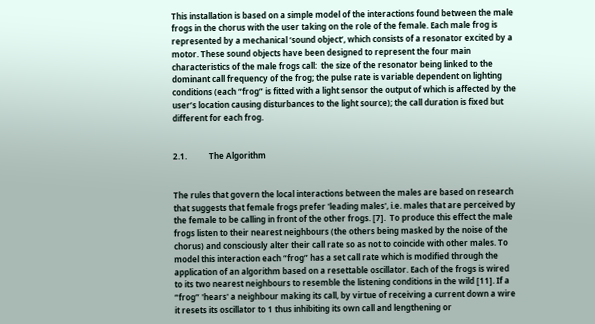This installation is based on a simple model of the interactions found between the male frogs in the chorus with the user taking on the role of the female. Each male frog is represented by a mechanical ‘sound object’, which consists of a resonator excited by a motor. These sound objects have been designed to represent the four main characteristics of the male frogs call:  the size of the resonator being linked to the dominant call frequency of the frog; the pulse rate is variable dependent on lighting conditions (each “frog” is fitted with a light sensor the output of which is affected by the user’s location causing disturbances to the light source); the call duration is fixed but different for each frog.


2.1.           The Algorithm


The rules that govern the local interactions between the males are based on research that suggests that female frogs prefer 'leading males', i.e. males that are perceived by the female to be calling in front of the other frogs. [7].  To produce this effect the male frogs listen to their nearest neighbours (the others being masked by the noise of the chorus) and consciously alter their call rate so as not to coincide with other males. To model this interaction each “frog” has a set call rate which is modified through the application of an algorithm based on a resettable oscillator. Each of the frogs is wired to its two nearest neighbours to resemble the listening conditions in the wild [11]. If a “frog” 'hears' a neighbour making its call, by virtue of receiving a current down a wire it resets its oscillator to 1 thus inhibiting its own call and lengthening or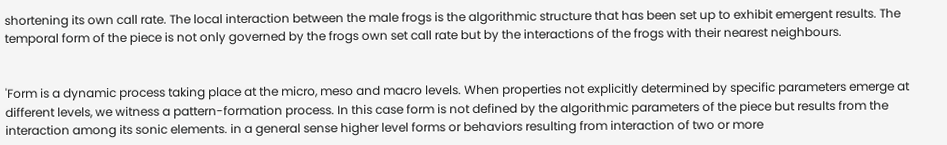shortening its own call rate. The local interaction between the male frogs is the algorithmic structure that has been set up to exhibit emergent results. The temporal form of the piece is not only governed by the frogs own set call rate but by the interactions of the frogs with their nearest neighbours.


'Form is a dynamic process taking place at the micro, meso and macro levels. When properties not explicitly determined by specific parameters emerge at different levels, we witness a pattern-formation process. In this case form is not defined by the algorithmic parameters of the piece but results from the interaction among its sonic elements. in a general sense higher level forms or behaviors resulting from interaction of two or more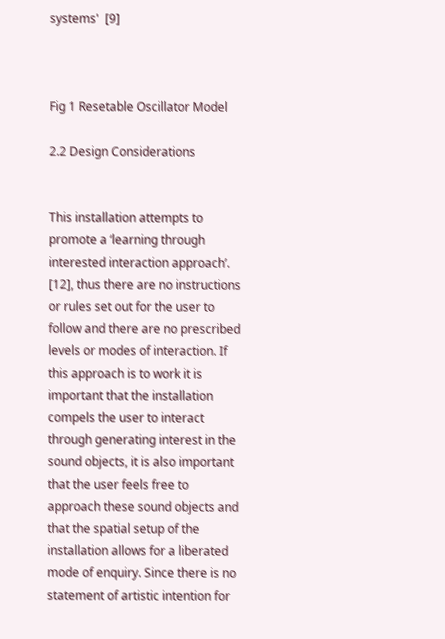systems'  [9]



Fig 1 Resetable Oscillator Model

2.2 Design Considerations


This installation attempts to promote a ‘learning through interested interaction approach’. [12], thus there are no instructions or rules set out for the user to follow and there are no prescribed levels or modes of interaction. If this approach is to work it is important that the installation compels the user to interact through generating interest in the sound objects, it is also important that the user feels free to approach these sound objects and that the spatial setup of the installation allows for a liberated mode of enquiry. Since there is no statement of artistic intention for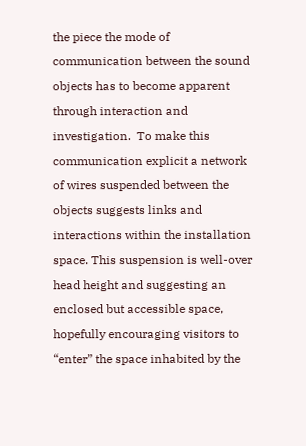the piece the mode of communication between the sound objects has to become apparent through interaction and investigation.  To make this communication explicit a network of wires suspended between the objects suggests links and interactions within the installation space. This suspension is well-over head height and suggesting an enclosed but accessible space, hopefully encouraging visitors to “enter” the space inhabited by the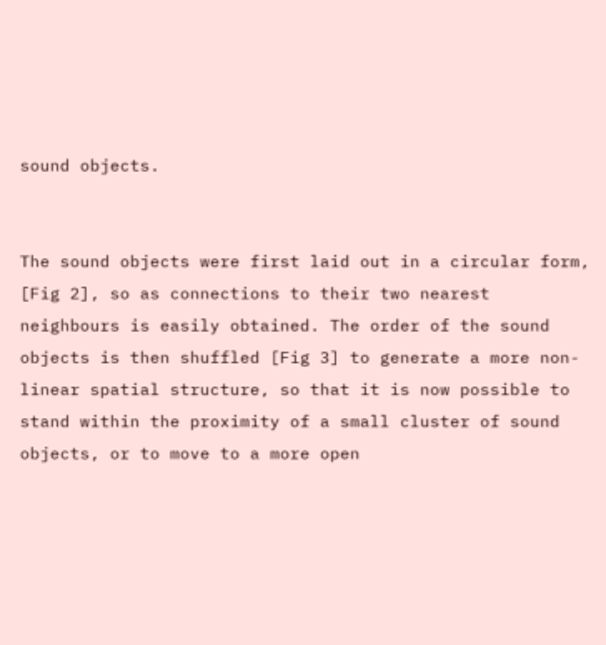sound objects.


The sound objects were first laid out in a circular form, [Fig 2], so as connections to their two nearest neighbours is easily obtained. The order of the sound objects is then shuffled [Fig 3] to generate a more non-linear spatial structure, so that it is now possible to stand within the proximity of a small cluster of sound objects, or to move to a more open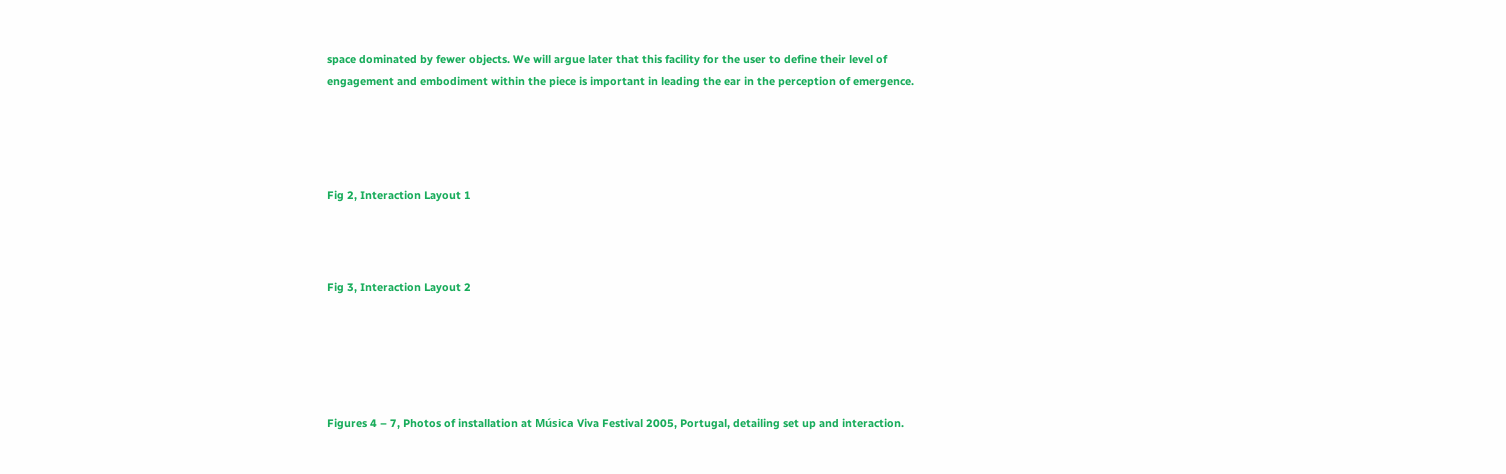space dominated by fewer objects. We will argue later that this facility for the user to define their level of engagement and embodiment within the piece is important in leading the ear in the perception of emergence.




Fig 2, Interaction Layout 1



Fig 3, Interaction Layout 2





Figures 4 – 7, Photos of installation at Música Viva Festival 2005, Portugal, detailing set up and interaction.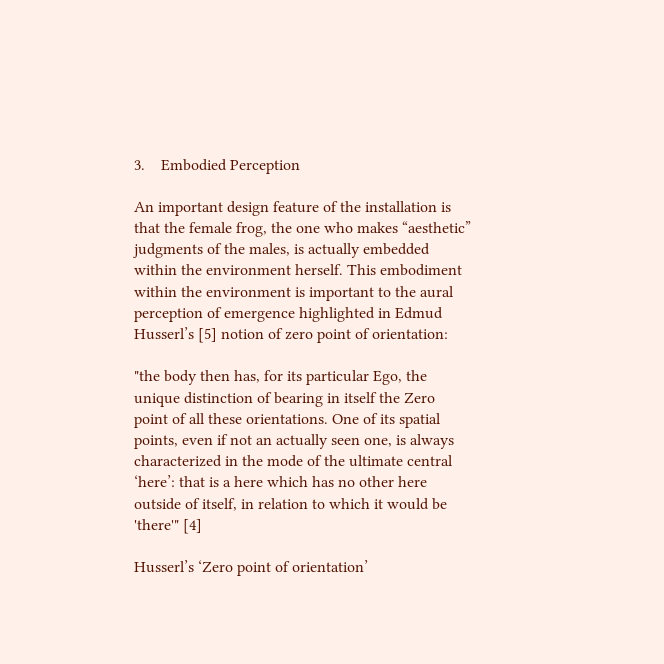3.    Embodied Perception

An important design feature of the installation is that the female frog, the one who makes “aesthetic” judgments of the males, is actually embedded within the environment herself. This embodiment within the environment is important to the aural perception of emergence highlighted in Edmud Husserl’s [5] notion of zero point of orientation:

"the body then has, for its particular Ego, the unique distinction of bearing in itself the Zero point of all these orientations. One of its spatial points, even if not an actually seen one, is always characterized in the mode of the ultimate central ‘here’: that is a here which has no other here outside of itself, in relation to which it would be 'there'" [4]

Husserl’s ‘Zero point of orientation’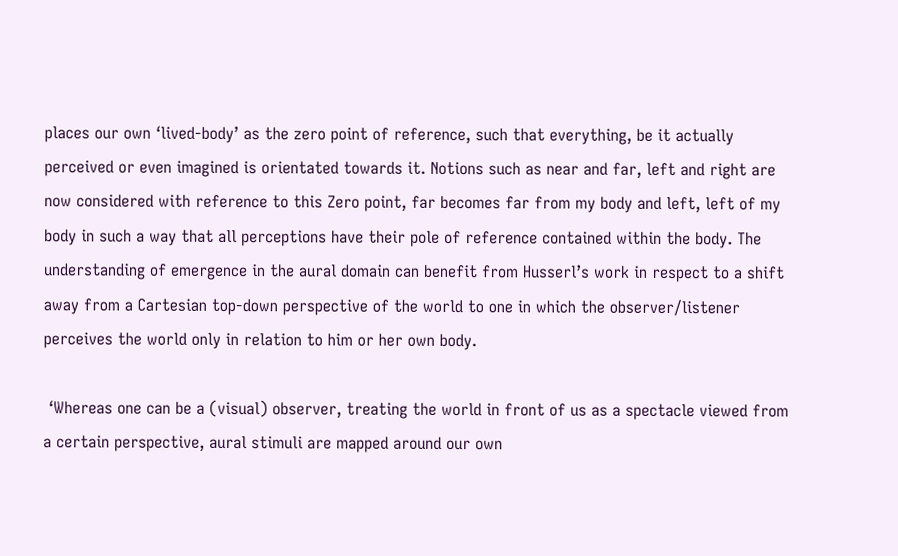places our own ‘lived-body’ as the zero point of reference, such that everything, be it actually perceived or even imagined is orientated towards it. Notions such as near and far, left and right are now considered with reference to this Zero point, far becomes far from my body and left, left of my body in such a way that all perceptions have their pole of reference contained within the body. The understanding of emergence in the aural domain can benefit from Husserl’s work in respect to a shift away from a Cartesian top-down perspective of the world to one in which the observer/listener perceives the world only in relation to him or her own body.

 ‘Whereas one can be a (visual) observer, treating the world in front of us as a spectacle viewed from a certain perspective, aural stimuli are mapped around our own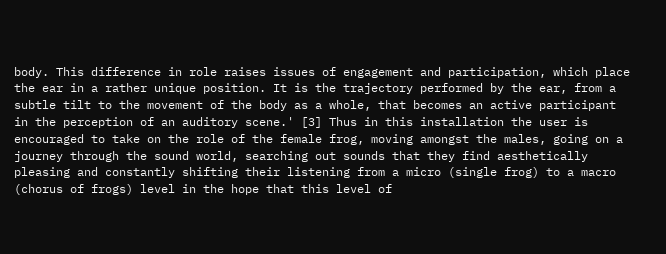body. This difference in role raises issues of engagement and participation, which place the ear in a rather unique position. It is the trajectory performed by the ear, from a subtle tilt to the movement of the body as a whole, that becomes an active participant in the perception of an auditory scene.' [3] Thus in this installation the user is encouraged to take on the role of the female frog, moving amongst the males, going on a journey through the sound world, searching out sounds that they find aesthetically pleasing and constantly shifting their listening from a micro (single frog) to a macro (chorus of frogs) level in the hope that this level of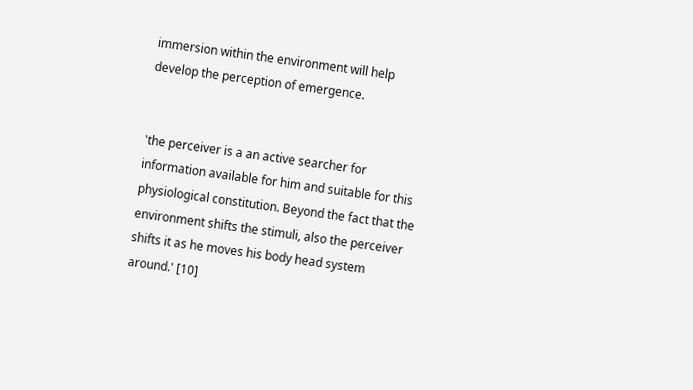immersion within the environment will help develop the perception of emergence.


'the perceiver is a an active searcher for information available for him and suitable for this physiological constitution. Beyond the fact that the environment shifts the stimuli, also the perceiver shifts it as he moves his body head system around.' [10]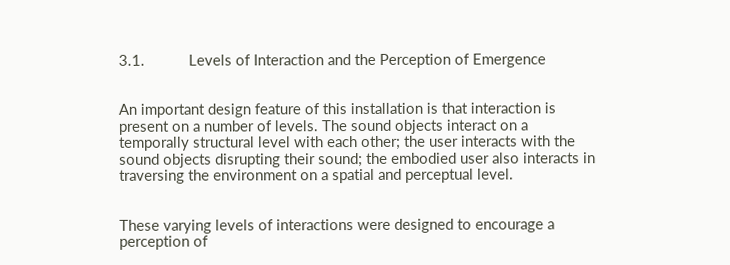3.1.           Levels of Interaction and the Perception of Emergence


An important design feature of this installation is that interaction is present on a number of levels. The sound objects interact on a temporally structural level with each other; the user interacts with the sound objects disrupting their sound; the embodied user also interacts in traversing the environment on a spatial and perceptual level.


These varying levels of interactions were designed to encourage a perception of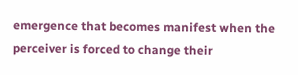emergence that becomes manifest when the perceiver is forced to change their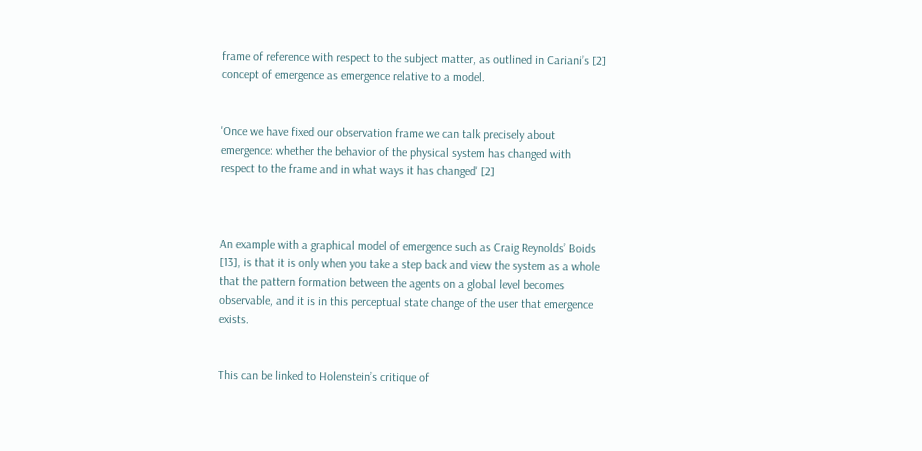frame of reference with respect to the subject matter, as outlined in Cariani’s [2] concept of emergence as emergence relative to a model.


'Once we have fixed our observation frame we can talk precisely about emergence: whether the behavior of the physical system has changed with respect to the frame and in what ways it has changed' [2]



An example with a graphical model of emergence such as Craig Reynolds’ Boids [13], is that it is only when you take a step back and view the system as a whole that the pattern formation between the agents on a global level becomes observable, and it is in this perceptual state change of the user that emergence exists.


This can be linked to Holenstein’s critique of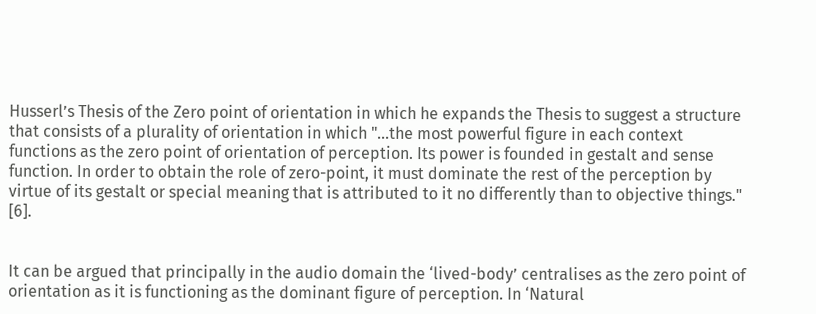Husserl’s Thesis of the Zero point of orientation in which he expands the Thesis to suggest a structure that consists of a plurality of orientation in which "...the most powerful figure in each context functions as the zero point of orientation of perception. Its power is founded in gestalt and sense function. In order to obtain the role of zero-point, it must dominate the rest of the perception by virtue of its gestalt or special meaning that is attributed to it no differently than to objective things." [6].


It can be argued that principally in the audio domain the ‘lived-body’ centralises as the zero point of orientation as it is functioning as the dominant figure of perception. In ‘Natural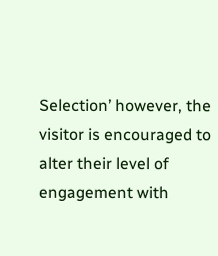Selection’ however, the visitor is encouraged to alter their level of engagement with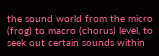the sound world from the micro (frog) to macro (chorus) level, to seek out certain sounds within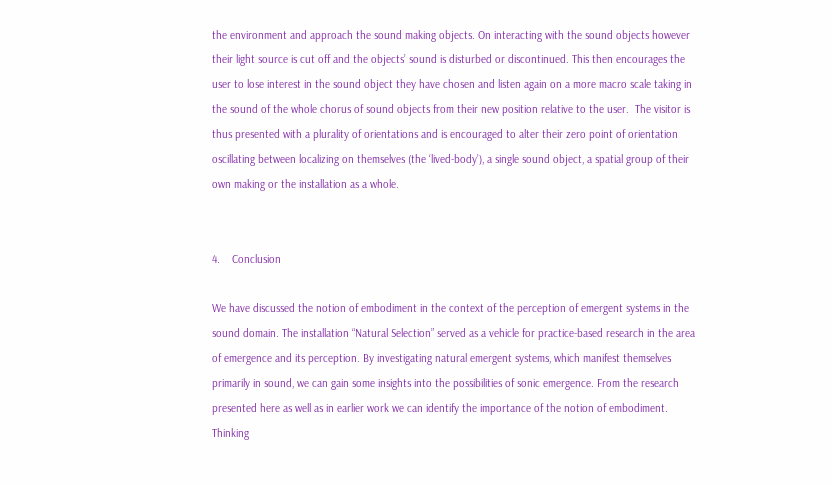the environment and approach the sound making objects. On interacting with the sound objects however their light source is cut off and the objects’ sound is disturbed or discontinued. This then encourages the user to lose interest in the sound object they have chosen and listen again on a more macro scale taking in the sound of the whole chorus of sound objects from their new position relative to the user.  The visitor is thus presented with a plurality of orientations and is encouraged to alter their zero point of orientation oscillating between localizing on themselves (the ‘lived-body’), a single sound object, a spatial group of their own making or the installation as a whole.


4.    Conclusion

We have discussed the notion of embodiment in the context of the perception of emergent systems in the sound domain. The installation “Natural Selection” served as a vehicle for practice-based research in the area of emergence and its perception. By investigating natural emergent systems, which manifest themselves primarily in sound, we can gain some insights into the possibilities of sonic emergence. From the research presented here as well as in earlier work we can identify the importance of the notion of embodiment. Thinking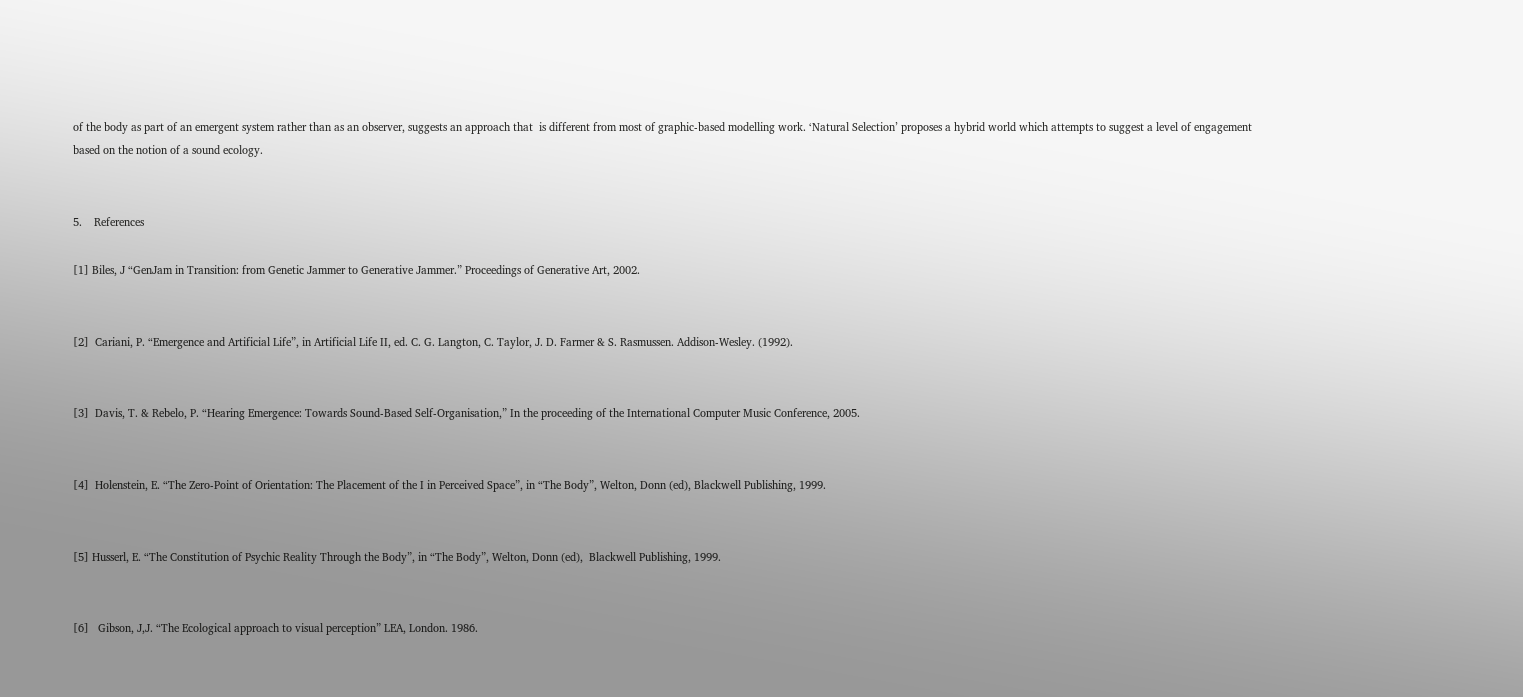of the body as part of an emergent system rather than as an observer, suggests an approach that  is different from most of graphic-based modelling work. ‘Natural Selection’ proposes a hybrid world which attempts to suggest a level of engagement based on the notion of a sound ecology.


5.    References

[1] Biles, J “GenJam in Transition: from Genetic Jammer to Generative Jammer.” Proceedings of Generative Art, 2002.


[2]  Cariani, P. “Emergence and Artificial Life”, in Artificial Life II, ed. C. G. Langton, C. Taylor, J. D. Farmer & S. Rasmussen. Addison-Wesley. (1992).


[3]  Davis, T. & Rebelo, P. “Hearing Emergence: Towards Sound-Based Self-Organisation,” In the proceeding of the International Computer Music Conference, 2005.


[4]  Holenstein, E. “The Zero-Point of Orientation: The Placement of the I in Perceived Space”, in “The Body”, Welton, Donn (ed), Blackwell Publishing, 1999.


[5] Husserl, E. “The Constitution of Psychic Reality Through the Body”, in “The Body”, Welton, Donn (ed),  Blackwell Publishing, 1999.


[6]   Gibson, J,J. “The Ecological approach to visual perception” LEA, London. 1986.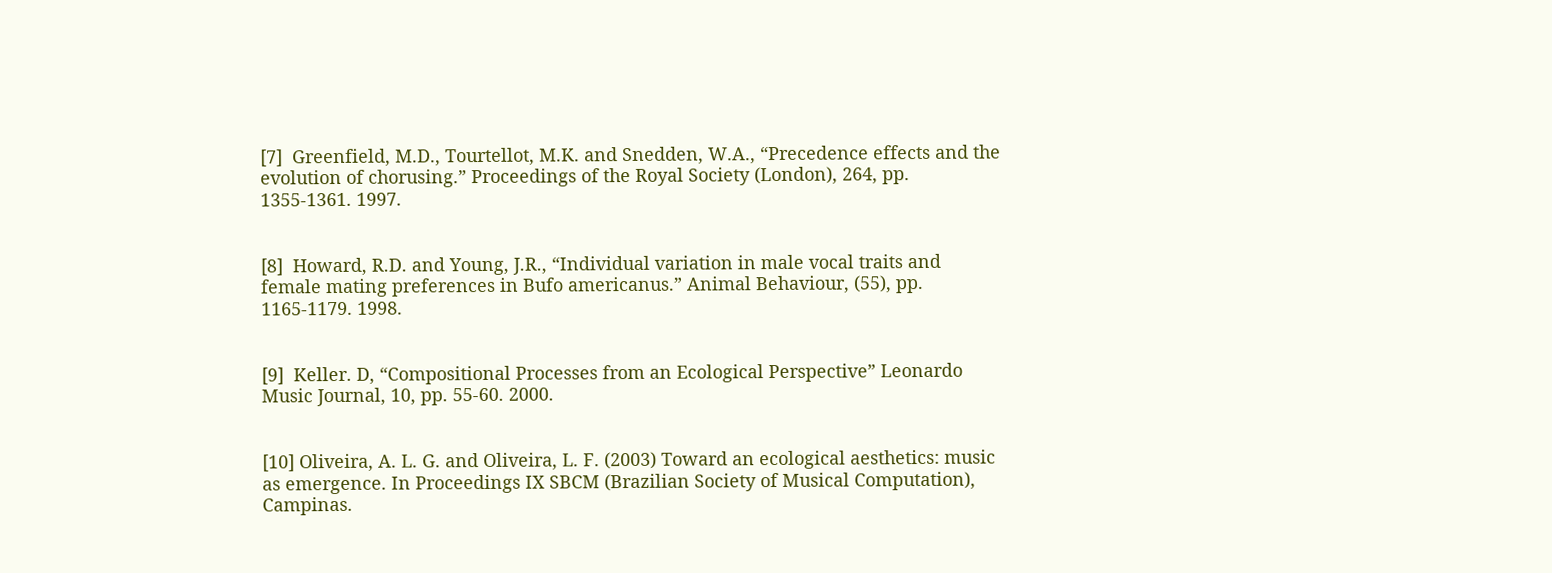[7]  Greenfield, M.D., Tourtellot, M.K. and Snedden, W.A., “Precedence effects and the evolution of chorusing.” Proceedings of the Royal Society (London), 264, pp. 1355-1361. 1997.


[8]  Howard, R.D. and Young, J.R., “Individual variation in male vocal traits and female mating preferences in Bufo americanus.” Animal Behaviour, (55), pp. 1165-1179. 1998.


[9]  Keller. D, “Compositional Processes from an Ecological Perspective” Leonardo Music Journal, 10, pp. 55-60. 2000.


[10] Oliveira, A. L. G. and Oliveira, L. F. (2003) Toward an ecological aesthetics: music as emergence. In Proceedings IX SBCM (Brazilian Society of Musical Computation), Campinas.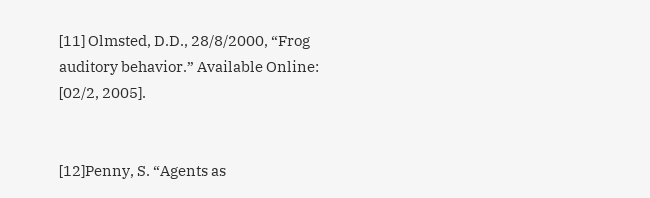[11] Olmsted, D.D., 28/8/2000, “Frog auditory behavior.” Available Online: [02/2, 2005].


[12]Penny, S. “Agents as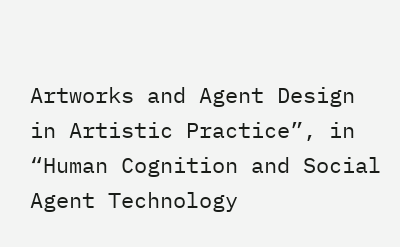Artworks and Agent Design in Artistic Practice”, in “Human Cognition and Social Agent Technology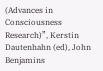(Advances in Consciousness Research)”, Kerstin Dautenhahn (ed), John Benjamins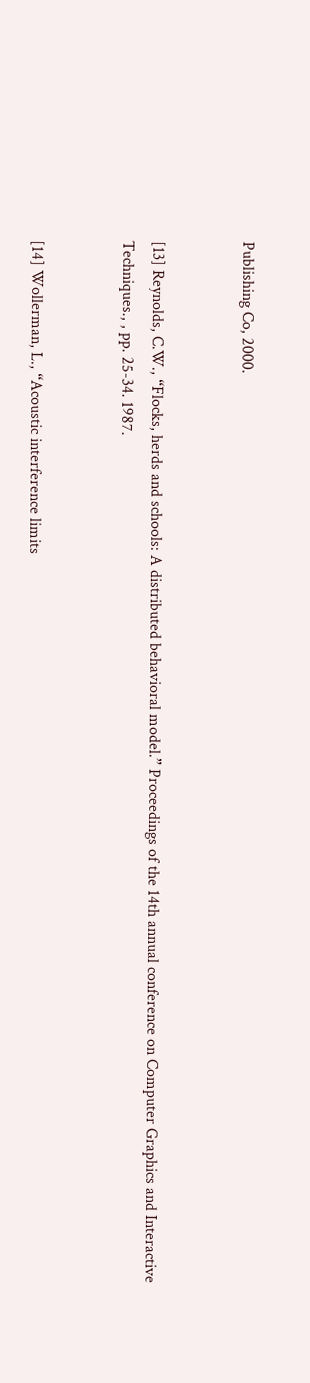Publishing Co, 2000.


[13] Reynolds, C.W., “Flocks, herds and schools: A distributed behavioral model.” Proceedings of the 14th annual conference on Computer Graphics and Interactive Techniques., , pp. 25-34. 1987.


[14] Wollerman, L., “Acoustic interference limits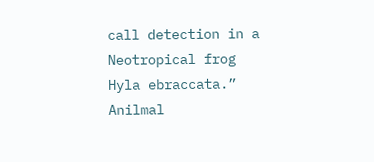call detection in a Neotropical frog Hyla ebraccata.” Anilmal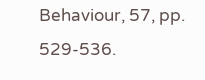Behaviour, 57, pp. 529-536.